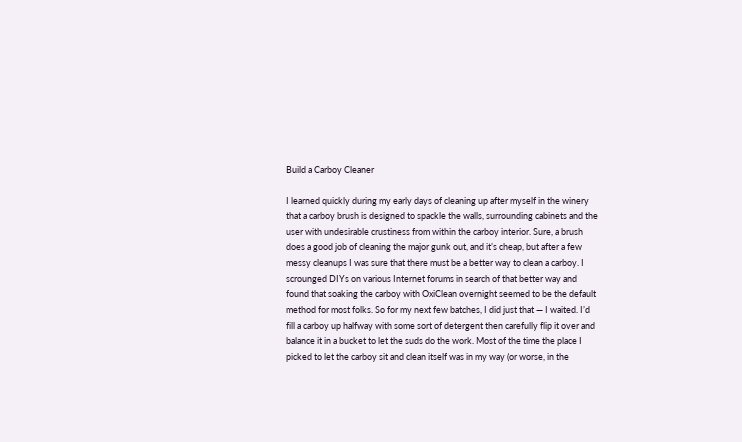Build a Carboy Cleaner

I learned quickly during my early days of cleaning up after myself in the winery that a carboy brush is designed to spackle the walls, surrounding cabinets and the user with undesirable crustiness from within the carboy interior. Sure, a brush does a good job of cleaning the major gunk out, and it’s cheap, but after a few messy cleanups I was sure that there must be a better way to clean a carboy. I scrounged DIYs on various Internet forums in search of that better way and found that soaking the carboy with OxiClean overnight seemed to be the default method for most folks. So for my next few batches, I did just that — I waited. I’d fill a carboy up halfway with some sort of detergent then carefully flip it over and balance it in a bucket to let the suds do the work. Most of the time the place I picked to let the carboy sit and clean itself was in my way (or worse, in the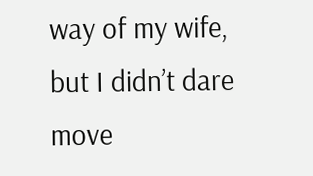way of my wife, but I didn’t dare move